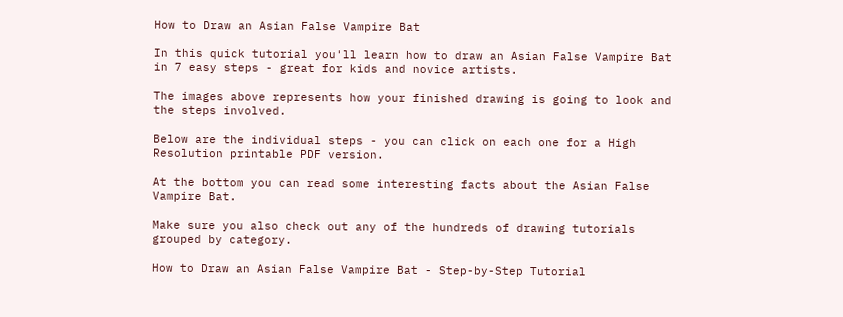How to Draw an Asian False Vampire Bat

In this quick tutorial you'll learn how to draw an Asian False Vampire Bat in 7 easy steps - great for kids and novice artists.

The images above represents how your finished drawing is going to look and the steps involved.

Below are the individual steps - you can click on each one for a High Resolution printable PDF version.

At the bottom you can read some interesting facts about the Asian False Vampire Bat.

Make sure you also check out any of the hundreds of drawing tutorials grouped by category.

How to Draw an Asian False Vampire Bat - Step-by-Step Tutorial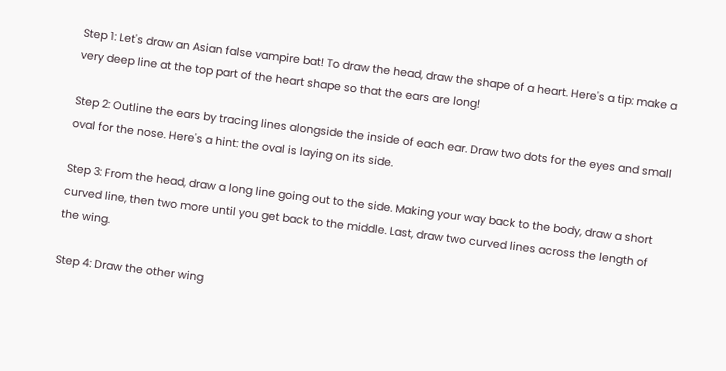Step 1: Let's draw an Asian false vampire bat! To draw the head, draw the shape of a heart. Here's a tip: make a very deep line at the top part of the heart shape so that the ears are long!

Step 2: Outline the ears by tracing lines alongside the inside of each ear. Draw two dots for the eyes and small oval for the nose. Here's a hint: the oval is laying on its side.

Step 3: From the head, draw a long line going out to the side. Making your way back to the body, draw a short curved line, then two more until you get back to the middle. Last, draw two curved lines across the length of the wing.

Step 4: Draw the other wing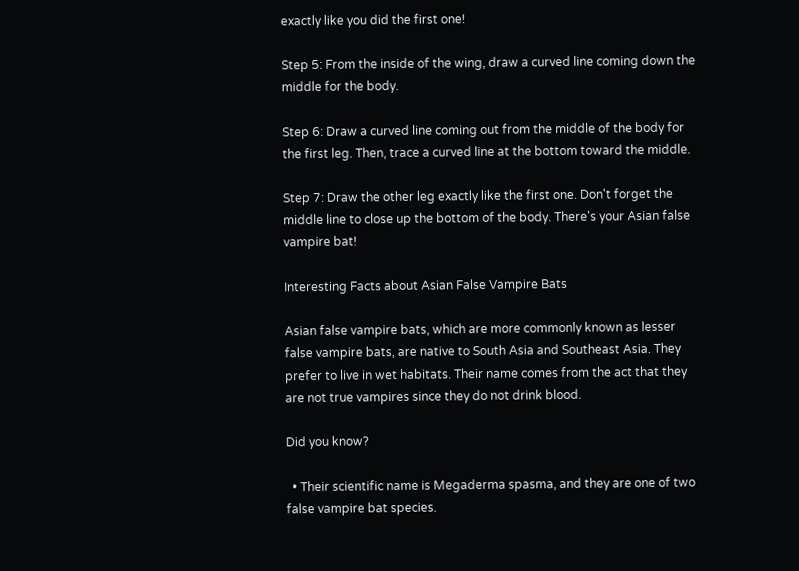exactly like you did the first one!

Step 5: From the inside of the wing, draw a curved line coming down the middle for the body.

Step 6: Draw a curved line coming out from the middle of the body for the first leg. Then, trace a curved line at the bottom toward the middle.

Step 7: Draw the other leg exactly like the first one. Don't forget the middle line to close up the bottom of the body. There's your Asian false vampire bat!

Interesting Facts about Asian False Vampire Bats

Asian false vampire bats, which are more commonly known as lesser false vampire bats, are native to South Asia and Southeast Asia. They prefer to live in wet habitats. Their name comes from the act that they are not true vampires since they do not drink blood.

Did you know?

  • Their scientific name is Megaderma spasma, and they are one of two false vampire bat species.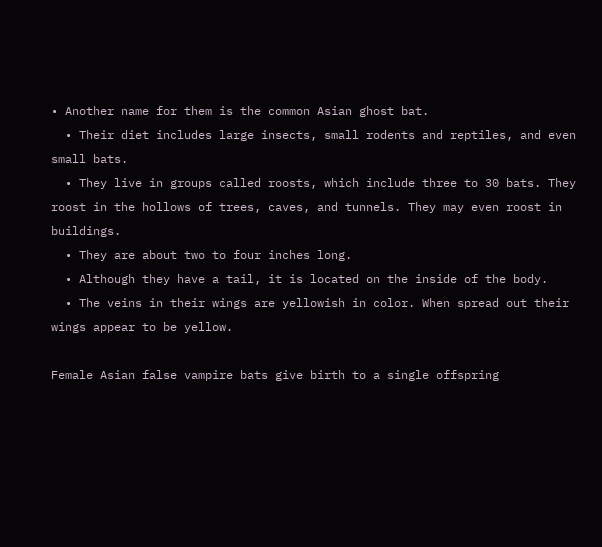• Another name for them is the common Asian ghost bat.
  • Their diet includes large insects, small rodents and reptiles, and even small bats.
  • They live in groups called roosts, which include three to 30 bats. They roost in the hollows of trees, caves, and tunnels. They may even roost in buildings.
  • They are about two to four inches long.
  • Although they have a tail, it is located on the inside of the body.
  • The veins in their wings are yellowish in color. When spread out their wings appear to be yellow.

Female Asian false vampire bats give birth to a single offspring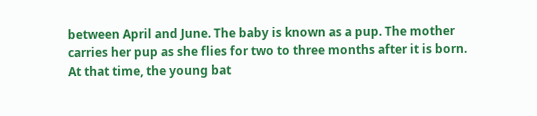between April and June. The baby is known as a pup. The mother carries her pup as she flies for two to three months after it is born. At that time, the young bat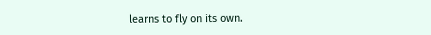learns to fly on its own.